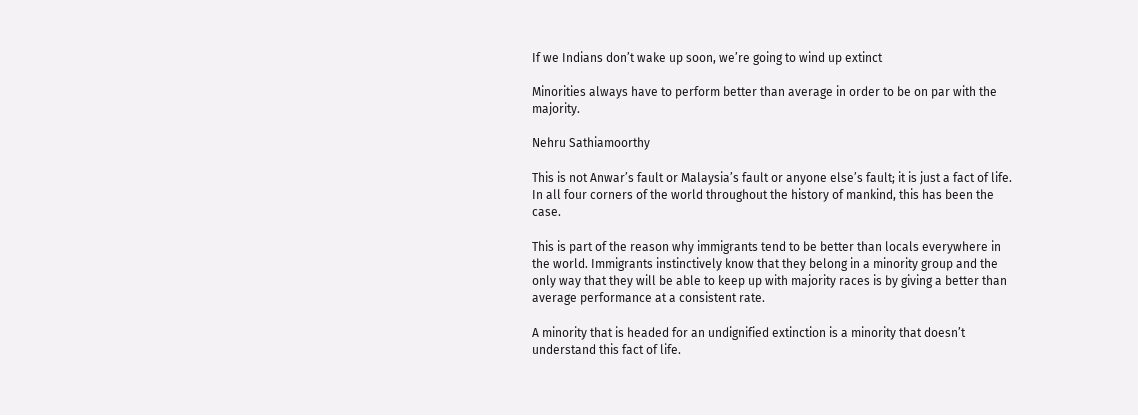If we Indians don’t wake up soon, we’re going to wind up extinct

Minorities always have to perform better than average in order to be on par with the majority.

Nehru Sathiamoorthy

This is not Anwar’s fault or Malaysia’s fault or anyone else’s fault; it is just a fact of life. In all four corners of the world throughout the history of mankind, this has been the case.

This is part of the reason why immigrants tend to be better than locals everywhere in the world. Immigrants instinctively know that they belong in a minority group and the only way that they will be able to keep up with majority races is by giving a better than average performance at a consistent rate.

A minority that is headed for an undignified extinction is a minority that doesn’t understand this fact of life.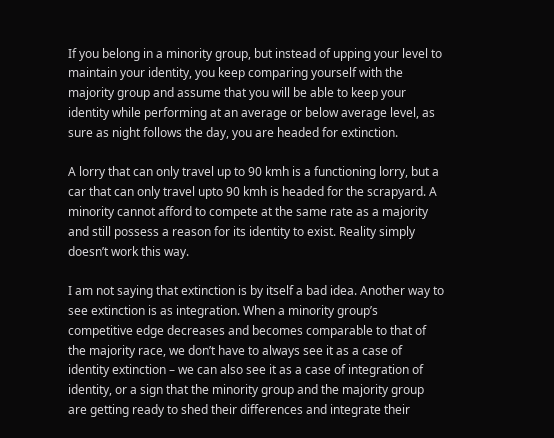If you belong in a minority group, but instead of upping your level to maintain your identity, you keep comparing yourself with the majority group and assume that you will be able to keep your identity while performing at an average or below average level, as sure as night follows the day, you are headed for extinction.

A lorry that can only travel up to 90 kmh is a functioning lorry, but a car that can only travel upto 90 kmh is headed for the scrapyard. A minority cannot afford to compete at the same rate as a majority and still possess a reason for its identity to exist. Reality simply doesn’t work this way.

I am not saying that extinction is by itself a bad idea. Another way to see extinction is as integration. When a minority group’s competitive edge decreases and becomes comparable to that of the majority race, we don’t have to always see it as a case of identity extinction – we can also see it as a case of integration of identity, or a sign that the minority group and the majority group are getting ready to shed their differences and integrate their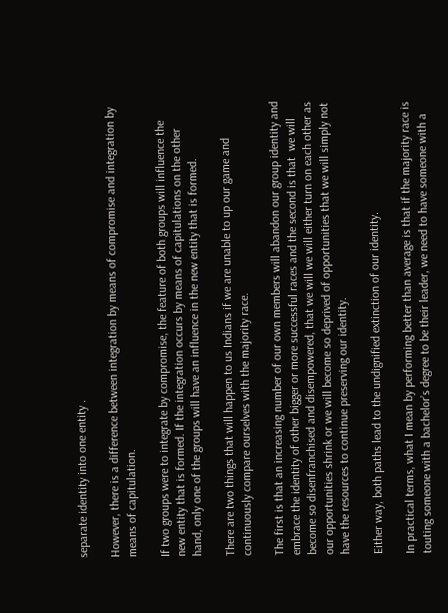separate identity into one entity .

However, there is a difference between integration by means of compromise and integration by means of capitulation.

If two groups were to integrate by compromise, the feature of both groups will influence the new entity that is formed. If the integration occurs by means of capitulations on the other hand, only one of the groups will have an influence in the new entity that is formed.

There are two things that will happen to us Indians if we are unable to up our game and continuously compare ourselves with the majority race.

The first is that an increasing number of our own members will abandon our group identity and embrace the identity of other bigger or more successful races and the second is that  we will become so disenfranchised and disempowered, that we will we will either turn on each other as our opportunities shrink or we will become so deprived of opportunities that we will simply not have the resources to continue preserving our identity.

Either way, both paths lead to the undignified extinction of our identity.

In practical terms, what I mean by performing better than average is that if the majority race is touting someone with a bachelor’s degree to be their leader, we need to have someone with a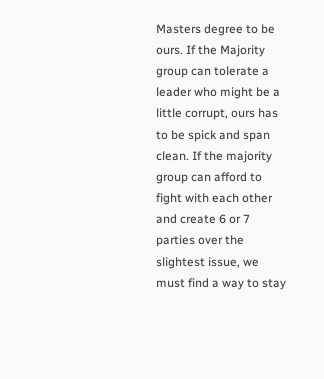Masters degree to be ours. If the Majority group can tolerate a leader who might be a little corrupt, ours has to be spick and span clean. If the majority group can afford to fight with each other and create 6 or 7 parties over the slightest issue, we must find a way to stay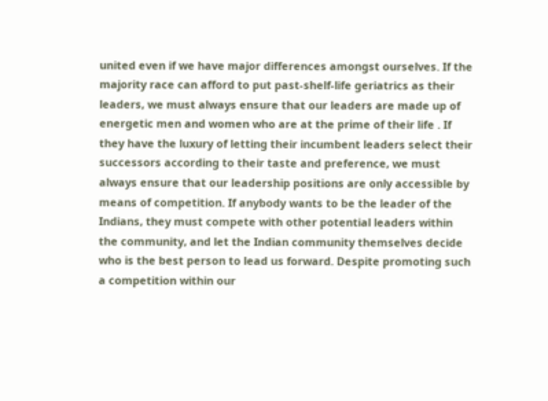united even if we have major differences amongst ourselves. If the majority race can afford to put past-shelf-life geriatrics as their leaders, we must always ensure that our leaders are made up of energetic men and women who are at the prime of their life . If they have the luxury of letting their incumbent leaders select their successors according to their taste and preference, we must always ensure that our leadership positions are only accessible by means of competition. If anybody wants to be the leader of the Indians, they must compete with other potential leaders within the community, and let the Indian community themselves decide who is the best person to lead us forward. Despite promoting such a competition within our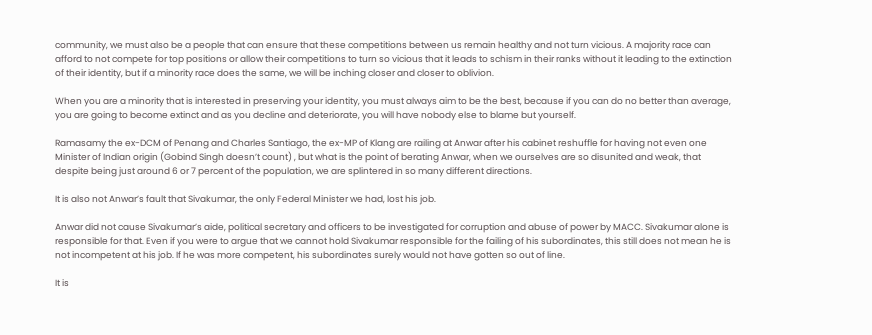community, we must also be a people that can ensure that these competitions between us remain healthy and not turn vicious. A majority race can afford to not compete for top positions or allow their competitions to turn so vicious that it leads to schism in their ranks without it leading to the extinction of their identity, but if a minority race does the same, we will be inching closer and closer to oblivion.

When you are a minority that is interested in preserving your identity, you must always aim to be the best, because if you can do no better than average, you are going to become extinct and as you decline and deteriorate, you will have nobody else to blame but yourself.

Ramasamy the ex-DCM of Penang and Charles Santiago, the ex-MP of Klang are railing at Anwar after his cabinet reshuffle for having not even one Minister of Indian origin (Gobind Singh doesn’t count) , but what is the point of berating Anwar, when we ourselves are so disunited and weak, that despite being just around 6 or 7 percent of the population, we are splintered in so many different directions.

It is also not Anwar’s fault that Sivakumar, the only Federal Minister we had, lost his job.

Anwar did not cause Sivakumar’s aide, political secretary and officers to be investigated for corruption and abuse of power by MACC. Sivakumar alone is responsible for that. Even if you were to argue that we cannot hold Sivakumar responsible for the failing of his subordinates, this still does not mean he is not incompetent at his job. If he was more competent, his subordinates surely would not have gotten so out of line.

It is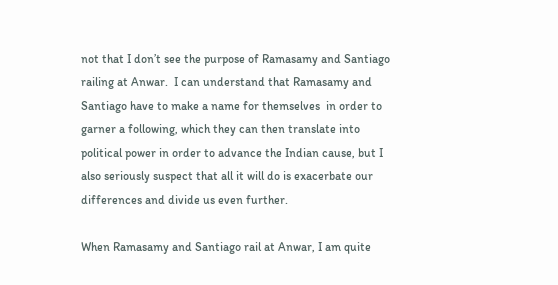not that I don’t see the purpose of Ramasamy and Santiago railing at Anwar.  I can understand that Ramasamy and Santiago have to make a name for themselves  in order to garner a following, which they can then translate into political power in order to advance the Indian cause, but I also seriously suspect that all it will do is exacerbate our differences and divide us even further.

When Ramasamy and Santiago rail at Anwar, I am quite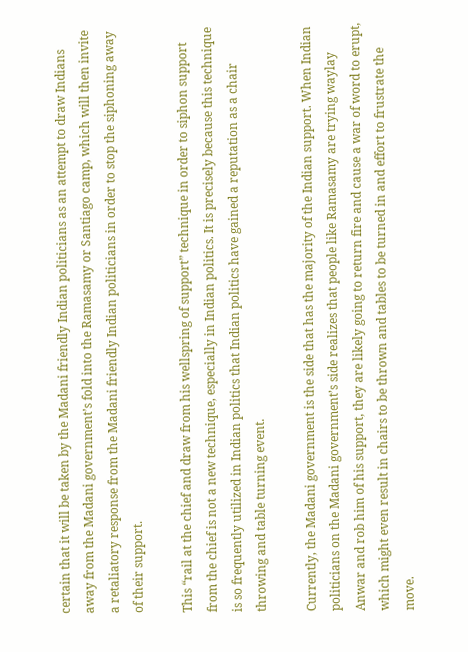certain that it will be taken by the Madani friendly Indian politicians as an attempt to draw Indians away from the Madani government’s fold into the Ramasamy or Santiago camp, which will then invite a retaliatory response from the Madani friendly Indian politicians in order to stop the siphoning away of their support.

This “rail at the chief and draw from his wellspring of support” technique in order to siphon support from the chief is not a new technique, especially in Indian politics. It is precisely because this technique is so frequently utilized in Indian politics that Indian politics have gained a reputation as a chair throwing and table turning event.

Currently, the Madani government is the side that has the majority of the Indian support. When Indian politicians on the Madani government’s side realizes that people like Ramasamy are trying waylay Anwar and rob him of his support, they are likely going to return fire and cause a war of word to erupt, which might even result in chairs to be thrown and tables to be turned in and effort to frustrate the move.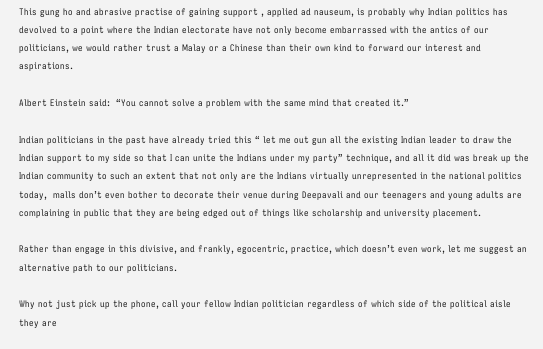This gung ho and abrasive practise of gaining support , applied ad nauseum, is probably why Indian politics has devolved to a point where the Indian electorate have not only become embarrassed with the antics of our politicians, we would rather trust a Malay or a Chinese than their own kind to forward our interest and aspirations.

Albert Einstein said:  “You cannot solve a problem with the same mind that created it.”

Indian politicians in the past have already tried this “ let me out gun all the existing Indian leader to draw the Indian support to my side so that I can unite the Indians under my party” technique, and all it did was break up the Indian community to such an extent that not only are the Indians virtually unrepresented in the national politics today,  malls don’t even bother to decorate their venue during Deepavali and our teenagers and young adults are complaining in public that they are being edged out of things like scholarship and university placement.

Rather than engage in this divisive, and frankly, egocentric, practice, which doesn’t even work, let me suggest an alternative path to our politicians.

Why not just pick up the phone, call your fellow Indian politician regardless of which side of the political aisle they are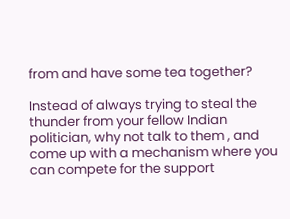from and have some tea together?

Instead of always trying to steal the thunder from your fellow Indian politician, why not talk to them , and come up with a mechanism where you can compete for the support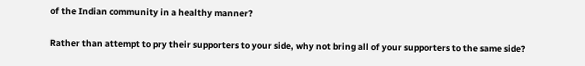of the Indian community in a healthy manner?

Rather than attempt to pry their supporters to your side, why not bring all of your supporters to the same side?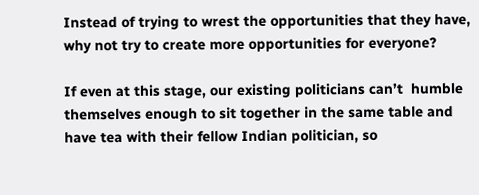Instead of trying to wrest the opportunities that they have, why not try to create more opportunities for everyone?

If even at this stage, our existing politicians can’t  humble themselves enough to sit together in the same table and have tea with their fellow Indian politician, so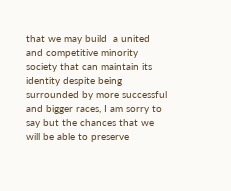that we may build  a united and competitive minority society that can maintain its identity despite being surrounded by more successful and bigger races, I am sorry to say but the chances that we will be able to preserve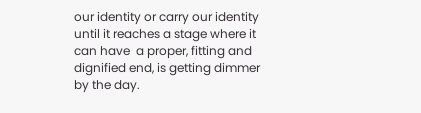our identity or carry our identity until it reaches a stage where it can have  a proper, fitting and dignified end, is getting dimmer by the day.